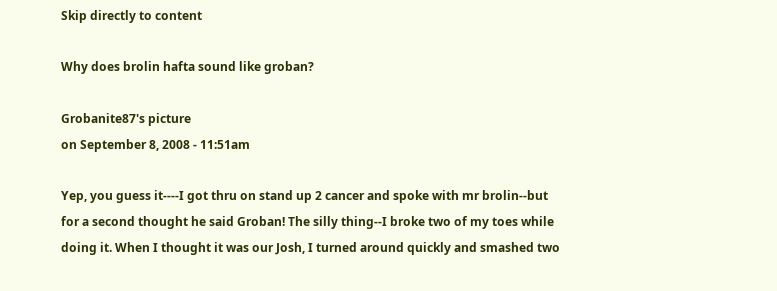Skip directly to content

Why does brolin hafta sound like groban?

Grobanite87's picture
on September 8, 2008 - 11:51am

Yep, you guess it----I got thru on stand up 2 cancer and spoke with mr brolin--but for a second thought he said Groban! The silly thing--I broke two of my toes while doing it. When I thought it was our Josh, I turned around quickly and smashed two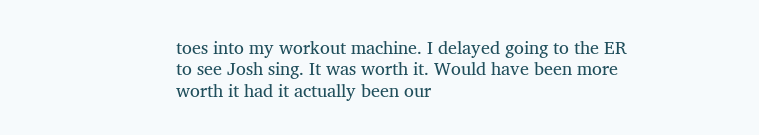toes into my workout machine. I delayed going to the ER to see Josh sing. It was worth it. Would have been more worth it had it actually been our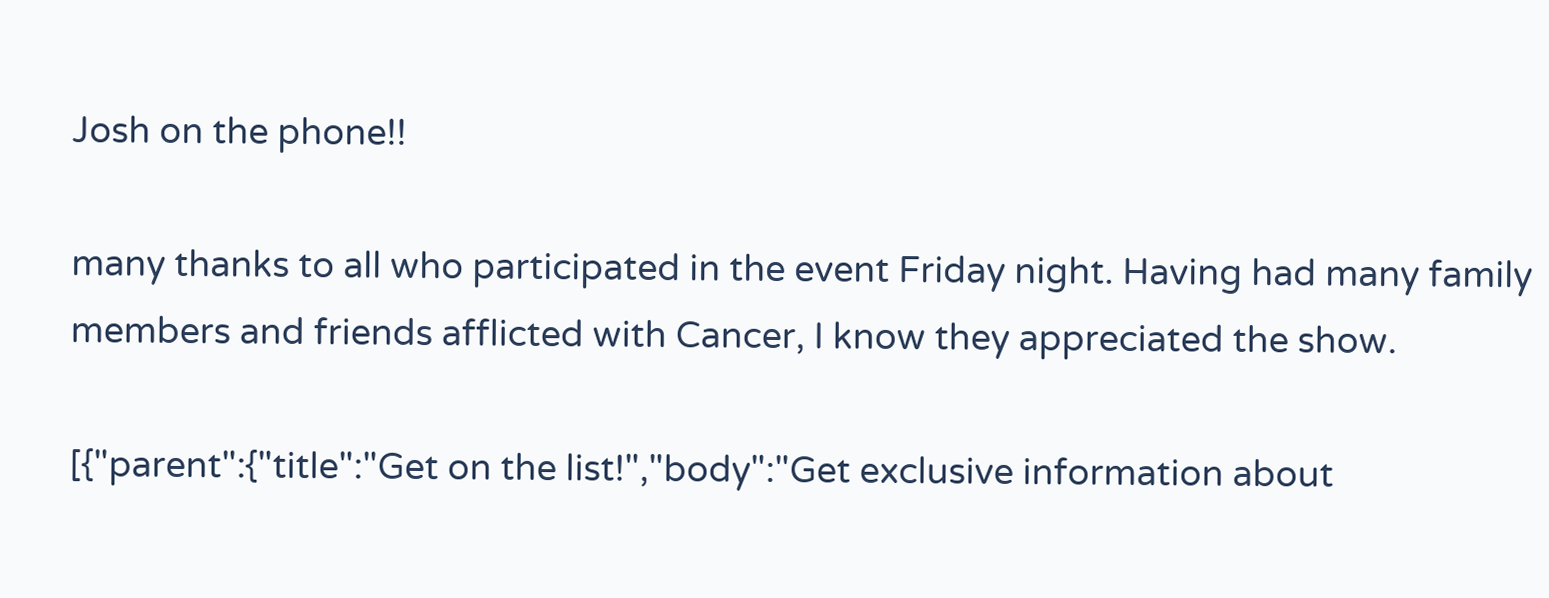Josh on the phone!!

many thanks to all who participated in the event Friday night. Having had many family members and friends afflicted with Cancer, I know they appreciated the show.

[{"parent":{"title":"Get on the list!","body":"Get exclusive information about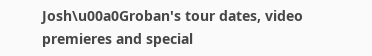Josh\u00a0Groban's tour dates, video premieres and special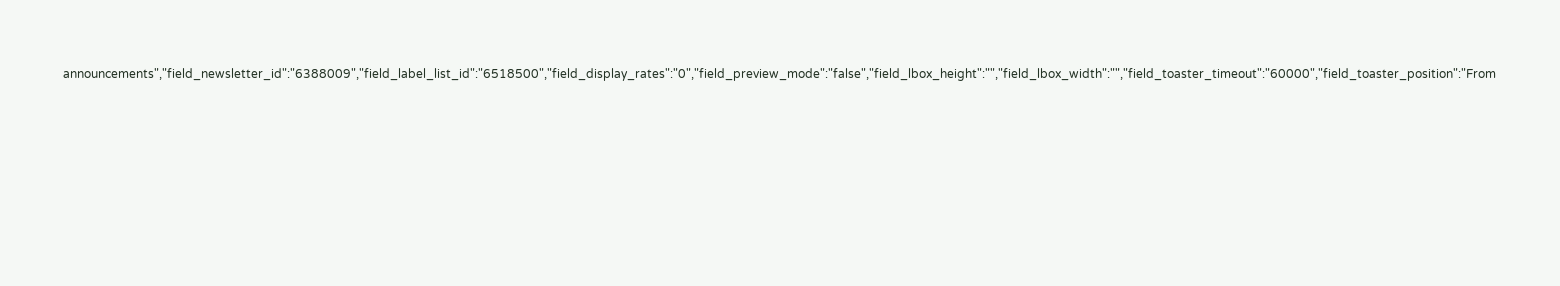announcements","field_newsletter_id":"6388009","field_label_list_id":"6518500","field_display_rates":"0","field_preview_mode":"false","field_lbox_height":"","field_lbox_width":"","field_toaster_timeout":"60000","field_toaster_position":"From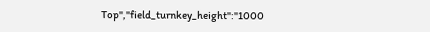Top","field_turnkey_height":"1000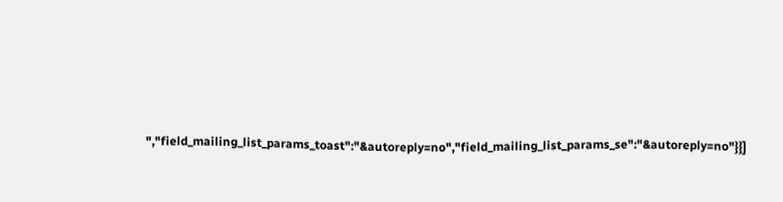","field_mailing_list_params_toast":"&autoreply=no","field_mailing_list_params_se":"&autoreply=no"}}]